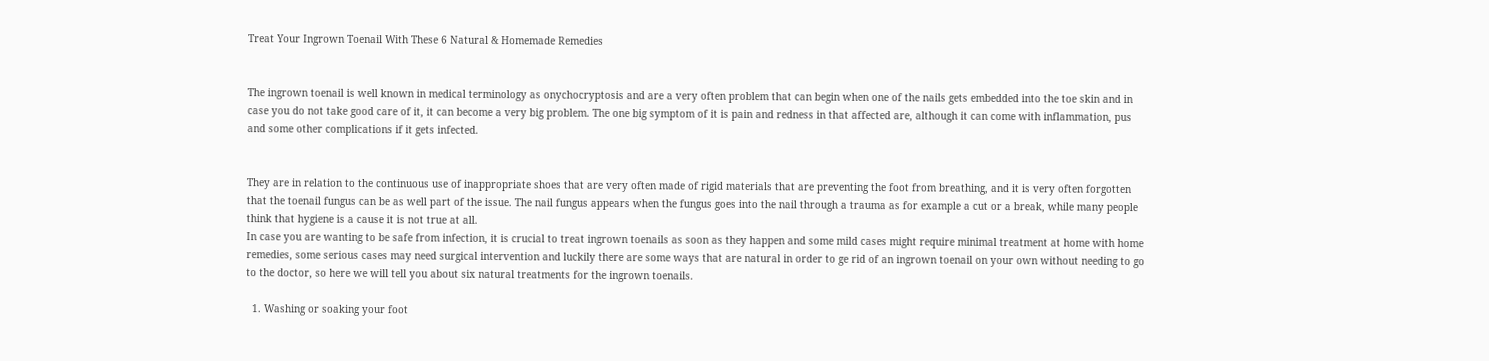Treat Your Ingrown Toenail With These 6 Natural & Homemade Remedies


The ingrown toenail is well known in medical terminology as onychocryptosis and are a very often problem that can begin when one of the nails gets embedded into the toe skin and in case you do not take good care of it, it can become a very big problem. The one big symptom of it is pain and redness in that affected are, although it can come with inflammation, pus and some other complications if it gets infected.


They are in relation to the continuous use of inappropriate shoes that are very often made of rigid materials that are preventing the foot from breathing, and it is very often forgotten that the toenail fungus can be as well part of the issue. The nail fungus appears when the fungus goes into the nail through a trauma as for example a cut or a break, while many people think that hygiene is a cause it is not true at all.
In case you are wanting to be safe from infection, it is crucial to treat ingrown toenails as soon as they happen and some mild cases might require minimal treatment at home with home remedies, some serious cases may need surgical intervention and luckily there are some ways that are natural in order to ge rid of an ingrown toenail on your own without needing to go to the doctor, so here we will tell you about six natural treatments for the ingrown toenails.

  1. Washing or soaking your foot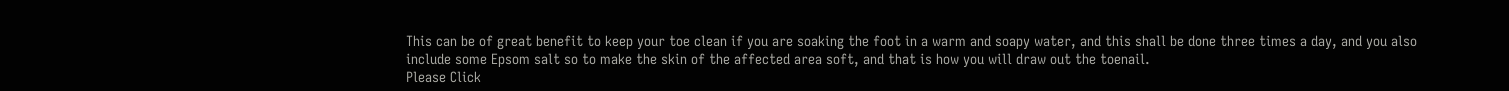This can be of great benefit to keep your toe clean if you are soaking the foot in a warm and soapy water, and this shall be done three times a day, and you also include some Epsom salt so to make the skin of the affected area soft, and that is how you will draw out the toenail.
Please Click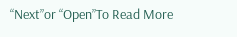“Next”or “Open”To Read More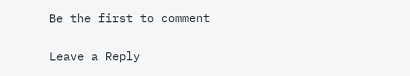Be the first to comment

Leave a Reply